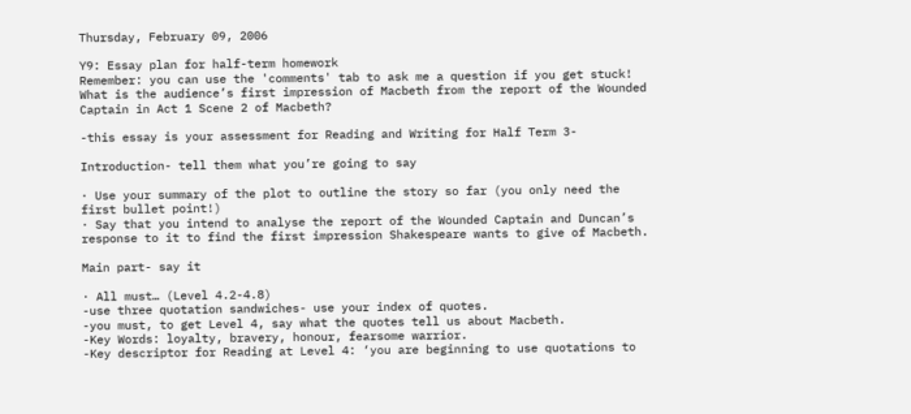Thursday, February 09, 2006

Y9: Essay plan for half-term homework
Remember: you can use the 'comments' tab to ask me a question if you get stuck!
What is the audience’s first impression of Macbeth from the report of the Wounded Captain in Act 1 Scene 2 of Macbeth?

-this essay is your assessment for Reading and Writing for Half Term 3-

Introduction- tell them what you’re going to say

· Use your summary of the plot to outline the story so far (you only need the first bullet point!)
· Say that you intend to analyse the report of the Wounded Captain and Duncan’s response to it to find the first impression Shakespeare wants to give of Macbeth.

Main part- say it

· All must… (Level 4.2-4.8)
-use three quotation sandwiches- use your index of quotes.
-you must, to get Level 4, say what the quotes tell us about Macbeth.
-Key Words: loyalty, bravery, honour, fearsome warrior.
-Key descriptor for Reading at Level 4: ‘you are beginning to use quotations to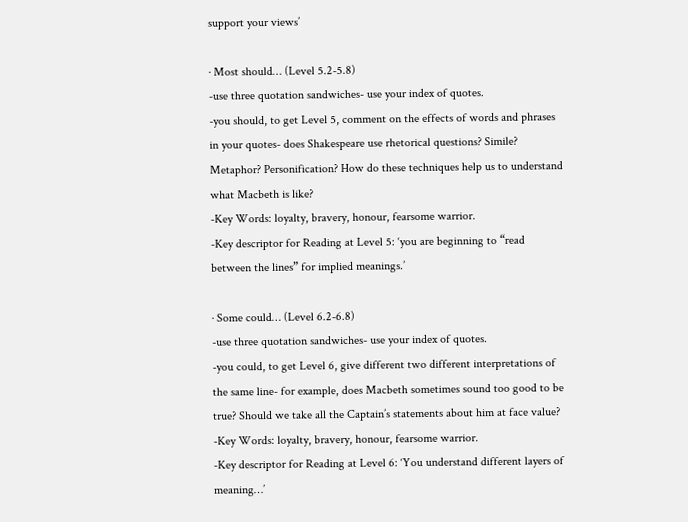support your views’

· Most should… (Level 5.2-5.8)
-use three quotation sandwiches- use your index of quotes.
-you should, to get Level 5, comment on the effects of words and phrases in your quotes- does Shakespeare use rhetorical questions? Simile? Metaphor? Personification? How do these techniques help us to understand what Macbeth is like?
-Key Words: loyalty, bravery, honour, fearsome warrior.
-Key descriptor for Reading at Level 5: ‘you are beginning to “read between the lines” for implied meanings.’

· Some could… (Level 6.2-6.8)
-use three quotation sandwiches- use your index of quotes.
-you could, to get Level 6, give different two different interpretations of the same line- for example, does Macbeth sometimes sound too good to be true? Should we take all the Captain’s statements about him at face value?
-Key Words: loyalty, bravery, honour, fearsome warrior.
-Key descriptor for Reading at Level 6: ‘You understand different layers of meaning…’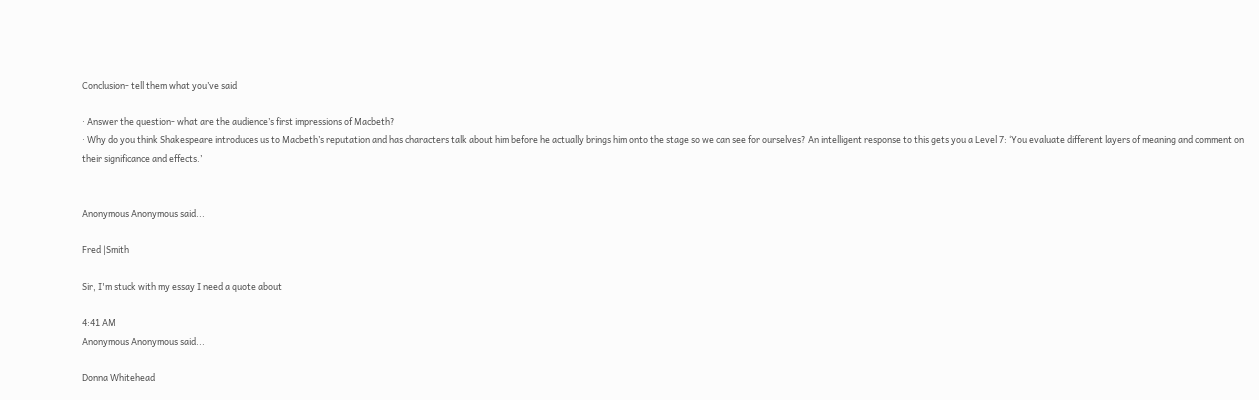Conclusion- tell them what you’ve said

· Answer the question- what are the audience’s first impressions of Macbeth?
· Why do you think Shakespeare introduces us to Macbeth’s reputation and has characters talk about him before he actually brings him onto the stage so we can see for ourselves? An intelligent response to this gets you a Level 7: ‘You evaluate different layers of meaning and comment on their significance and effects.’


Anonymous Anonymous said...

Fred |Smith

Sir, I'm stuck with my essay I need a quote about

4:41 AM
Anonymous Anonymous said...

Donna Whitehead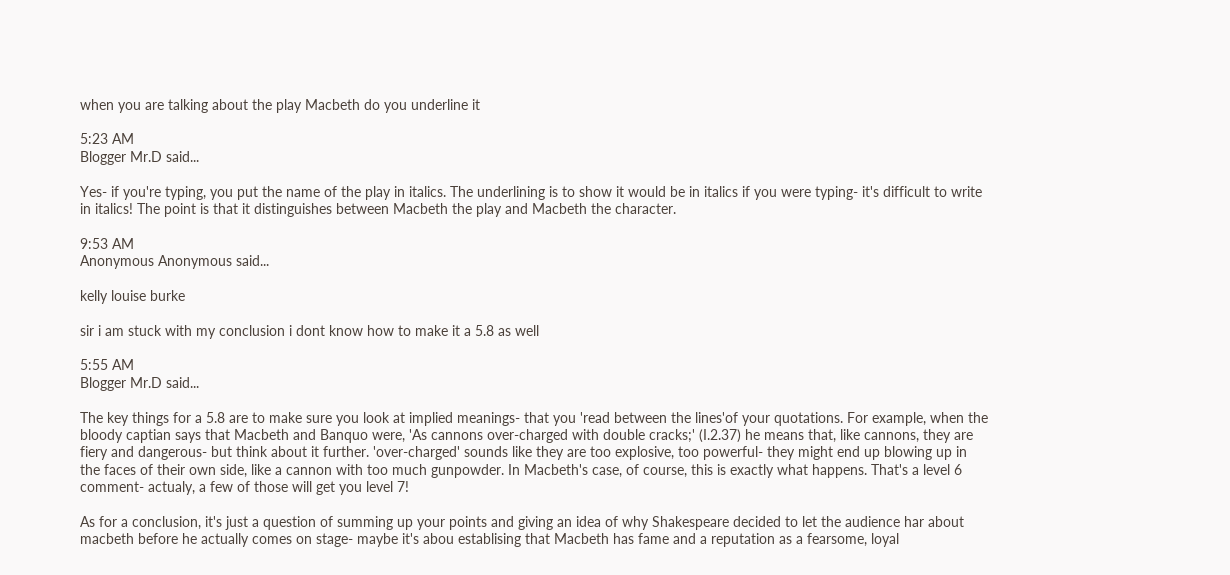when you are talking about the play Macbeth do you underline it

5:23 AM
Blogger Mr.D said...

Yes- if you're typing, you put the name of the play in italics. The underlining is to show it would be in italics if you were typing- it's difficult to write in italics! The point is that it distinguishes between Macbeth the play and Macbeth the character.

9:53 AM
Anonymous Anonymous said...

kelly louise burke

sir i am stuck with my conclusion i dont know how to make it a 5.8 as well

5:55 AM
Blogger Mr.D said...

The key things for a 5.8 are to make sure you look at implied meanings- that you 'read between the lines'of your quotations. For example, when the bloody captian says that Macbeth and Banquo were, 'As cannons over-charged with double cracks;' (I.2.37) he means that, like cannons, they are fiery and dangerous- but think about it further. 'over-charged' sounds like they are too explosive, too powerful- they might end up blowing up in the faces of their own side, like a cannon with too much gunpowder. In Macbeth's case, of course, this is exactly what happens. That's a level 6 comment- actualy, a few of those will get you level 7!

As for a conclusion, it's just a question of summing up your points and giving an idea of why Shakespeare decided to let the audience har about macbeth before he actually comes on stage- maybe it's abou establising that Macbeth has fame and a reputation as a fearsome, loyal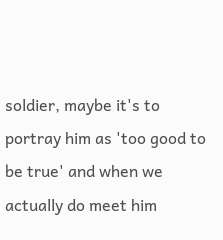soldier, maybe it's to portray him as 'too good to be true' and when we actually do meet him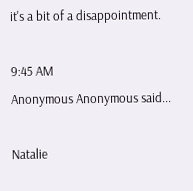it's a bit of a disappointment.

9:45 AM
Anonymous Anonymous said...

Natalie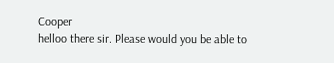Cooper
helloo there sir. Please would you be able to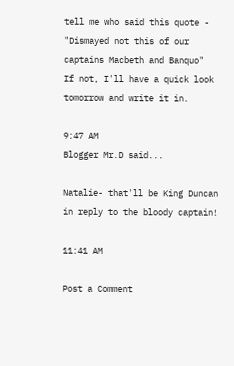tell me who said this quote -
"Dismayed not this of our captains Macbeth and Banquo"
If not, I'll have a quick look tomorrow and write it in.

9:47 AM
Blogger Mr.D said...

Natalie- that'll be King Duncan in reply to the bloody captain!

11:41 AM

Post a Comment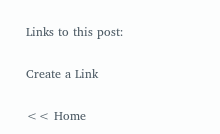Links to this post:

Create a Link

<< Home